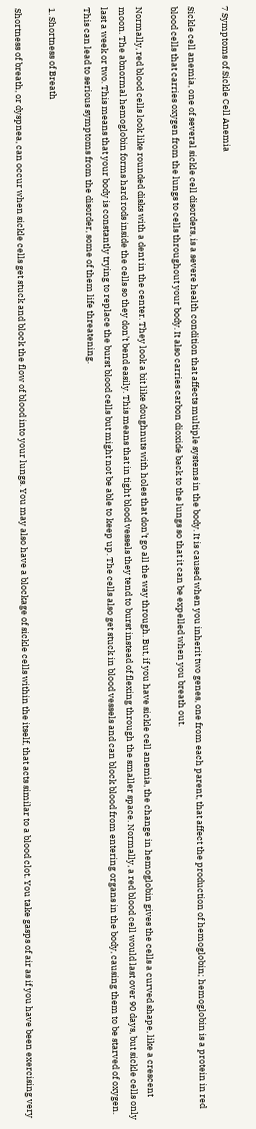7 Symptoms of Sickle Cell Anemia

Sickle cell anemia, one of several sickle cell disorders, is a severe health condition that affects multiple systems in the body. It is caused when you inherit two genes, one from each parent, that affect the production of hemoglobin; hemoglobin is a protein in red blood cells that carries oxygen from the lungs to cells throughout your body. It also carries carbon dioxide back to the lungs so that it can be expelled when you breath out.

Normally, red blood cells look like rounded disks with a dent in the center. They look a bit like doughnuts with holes that don’t go all the way through. But, if you have sickle cell anemia, the change in hemoglobin gives the cells a curved shape, like a crescent moon. The abnormal hemoglobin forms hard rods inside the cells so they don’t bend easily. This means that in tight blood vessels they tend to burst instead of flexing through the smaller space. Normally, a red blood cell would last over 90 days, but sickle cells only last a week or two. This means that your body is constantly trying to replace the burst blood cells but might not be able to keep up. The cells also get stuck in blood vessels and can block blood from entering organs in the body, causing them to be starved of oxygen. This can lead to serious symptoms from the disorder, some of them life threatening.

1. Shortness of Breath

Shortness of breath, or dyspnea, can occur when sickle cells get stuck and block the flow of blood into your lungs. You may also have a blockage of sickle cells within the itself, that acts similar to a blood clot. You take gasps of air as if you have been exercising very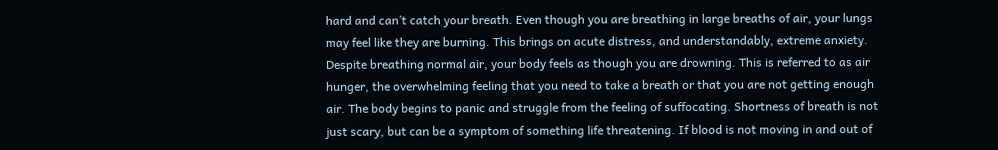hard and can’t catch your breath. Even though you are breathing in large breaths of air, your lungs may feel like they are burning. This brings on acute distress, and understandably, extreme anxiety. Despite breathing normal air, your body feels as though you are drowning. This is referred to as air hunger, the overwhelming feeling that you need to take a breath or that you are not getting enough air. The body begins to panic and struggle from the feeling of suffocating. Shortness of breath is not just scary, but can be a symptom of something life threatening. If blood is not moving in and out of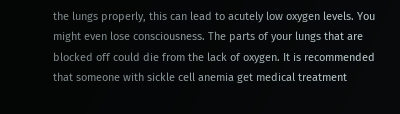the lungs properly, this can lead to acutely low oxygen levels. You might even lose consciousness. The parts of your lungs that are blocked off could die from the lack of oxygen. It is recommended that someone with sickle cell anemia get medical treatment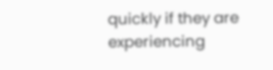quickly if they are experiencing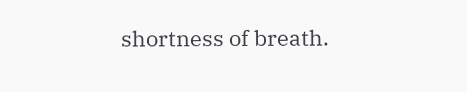shortness of breath.